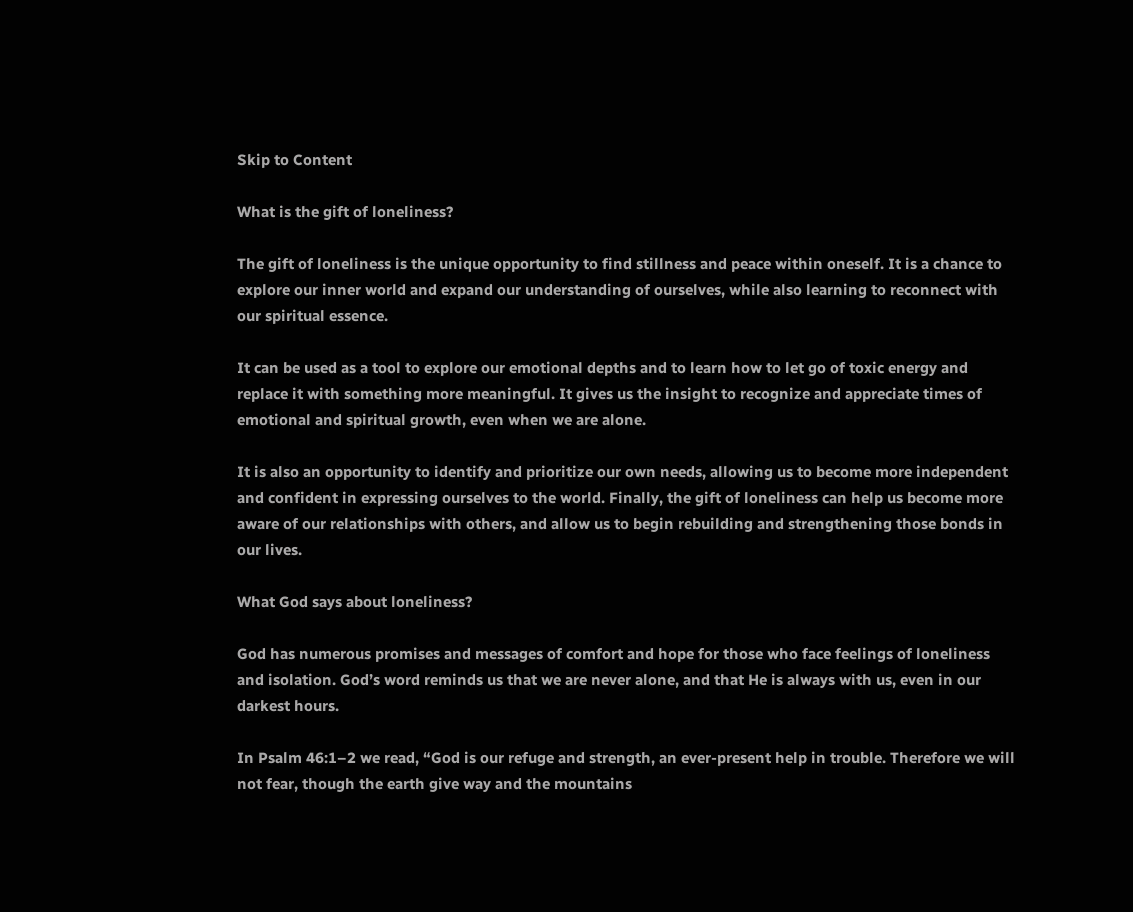Skip to Content

What is the gift of loneliness?

The gift of loneliness is the unique opportunity to find stillness and peace within oneself. It is a chance to explore our inner world and expand our understanding of ourselves, while also learning to reconnect with our spiritual essence.

It can be used as a tool to explore our emotional depths and to learn how to let go of toxic energy and replace it with something more meaningful. It gives us the insight to recognize and appreciate times of emotional and spiritual growth, even when we are alone.

It is also an opportunity to identify and prioritize our own needs, allowing us to become more independent and confident in expressing ourselves to the world. Finally, the gift of loneliness can help us become more aware of our relationships with others, and allow us to begin rebuilding and strengthening those bonds in our lives.

What God says about loneliness?

God has numerous promises and messages of comfort and hope for those who face feelings of loneliness and isolation. God’s word reminds us that we are never alone, and that He is always with us, even in our darkest hours.

In Psalm 46:1–2 we read, “God is our refuge and strength, an ever-present help in trouble. Therefore we will not fear, though the earth give way and the mountains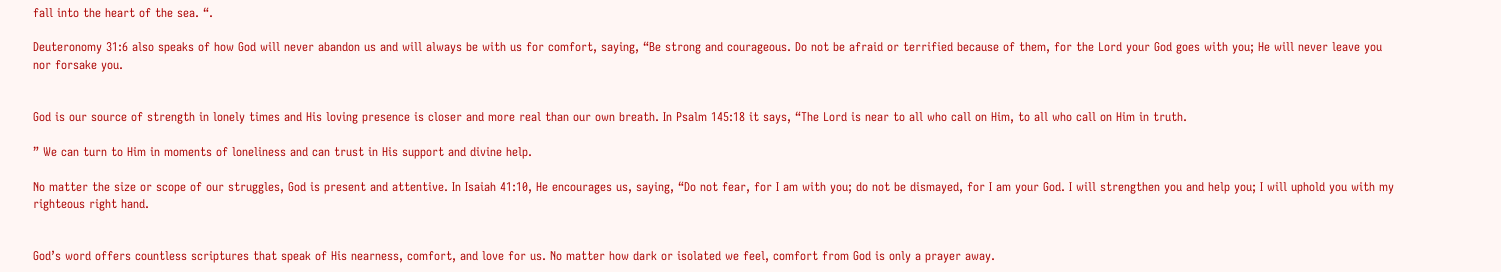fall into the heart of the sea. “.

Deuteronomy 31:6 also speaks of how God will never abandon us and will always be with us for comfort, saying, “Be strong and courageous. Do not be afraid or terrified because of them, for the Lord your God goes with you; He will never leave you nor forsake you.


God is our source of strength in lonely times and His loving presence is closer and more real than our own breath. In Psalm 145:18 it says, “The Lord is near to all who call on Him, to all who call on Him in truth.

” We can turn to Him in moments of loneliness and can trust in His support and divine help.

No matter the size or scope of our struggles, God is present and attentive. In Isaiah 41:10, He encourages us, saying, “Do not fear, for I am with you; do not be dismayed, for I am your God. I will strengthen you and help you; I will uphold you with my righteous right hand.


God’s word offers countless scriptures that speak of His nearness, comfort, and love for us. No matter how dark or isolated we feel, comfort from God is only a prayer away.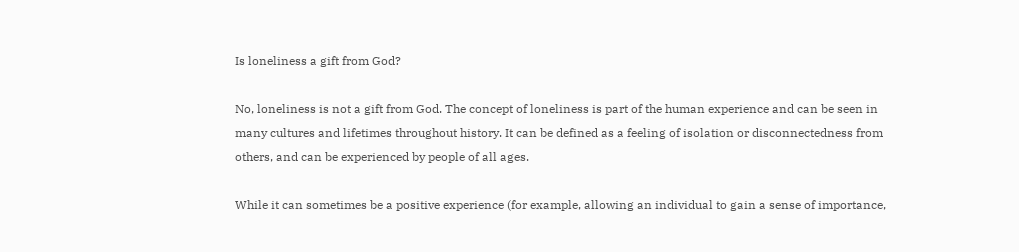Is loneliness a gift from God?

No, loneliness is not a gift from God. The concept of loneliness is part of the human experience and can be seen in many cultures and lifetimes throughout history. It can be defined as a feeling of isolation or disconnectedness from others, and can be experienced by people of all ages.

While it can sometimes be a positive experience (for example, allowing an individual to gain a sense of importance,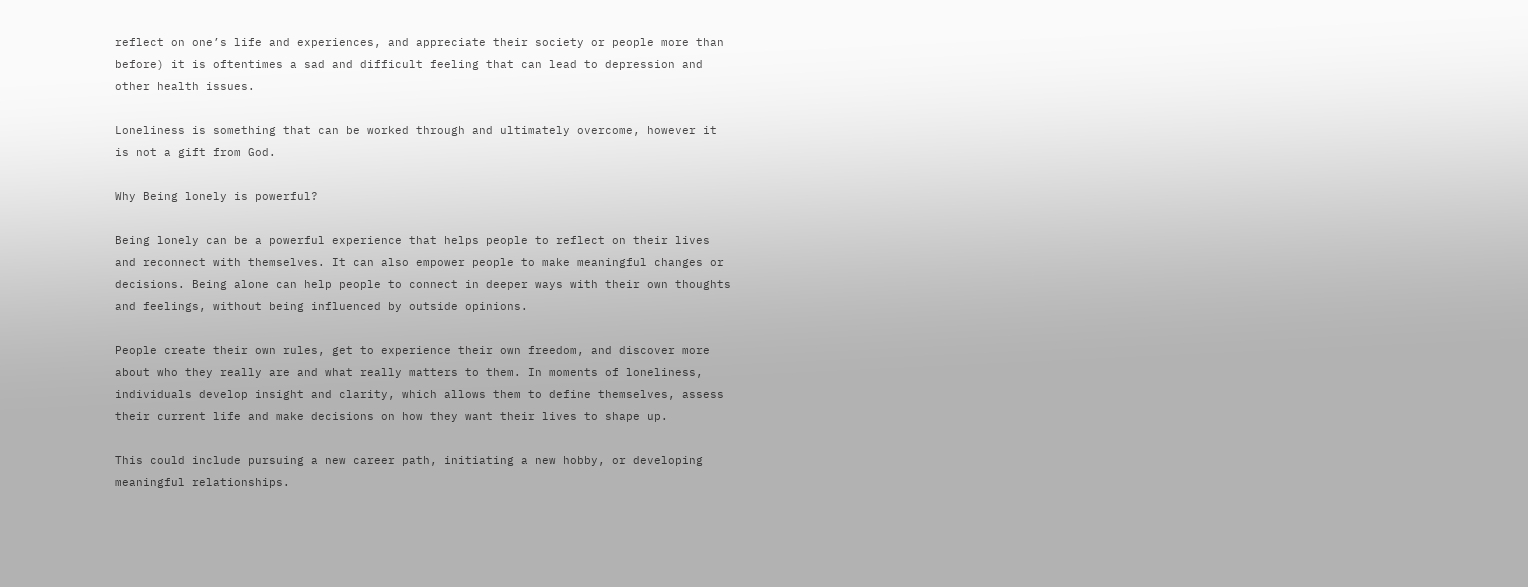reflect on one’s life and experiences, and appreciate their society or people more than before) it is oftentimes a sad and difficult feeling that can lead to depression and other health issues.

Loneliness is something that can be worked through and ultimately overcome, however it is not a gift from God.

Why Being lonely is powerful?

Being lonely can be a powerful experience that helps people to reflect on their lives and reconnect with themselves. It can also empower people to make meaningful changes or decisions. Being alone can help people to connect in deeper ways with their own thoughts and feelings, without being influenced by outside opinions.

People create their own rules, get to experience their own freedom, and discover more about who they really are and what really matters to them. In moments of loneliness, individuals develop insight and clarity, which allows them to define themselves, assess their current life and make decisions on how they want their lives to shape up.

This could include pursuing a new career path, initiating a new hobby, or developing meaningful relationships.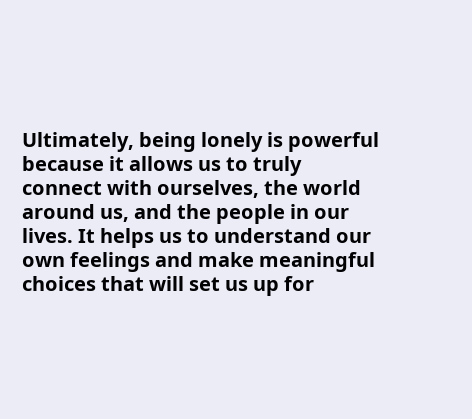Ultimately, being lonely is powerful because it allows us to truly connect with ourselves, the world around us, and the people in our lives. It helps us to understand our own feelings and make meaningful choices that will set us up for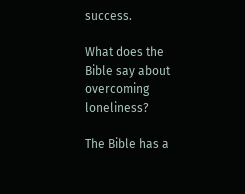success.

What does the Bible say about overcoming loneliness?

The Bible has a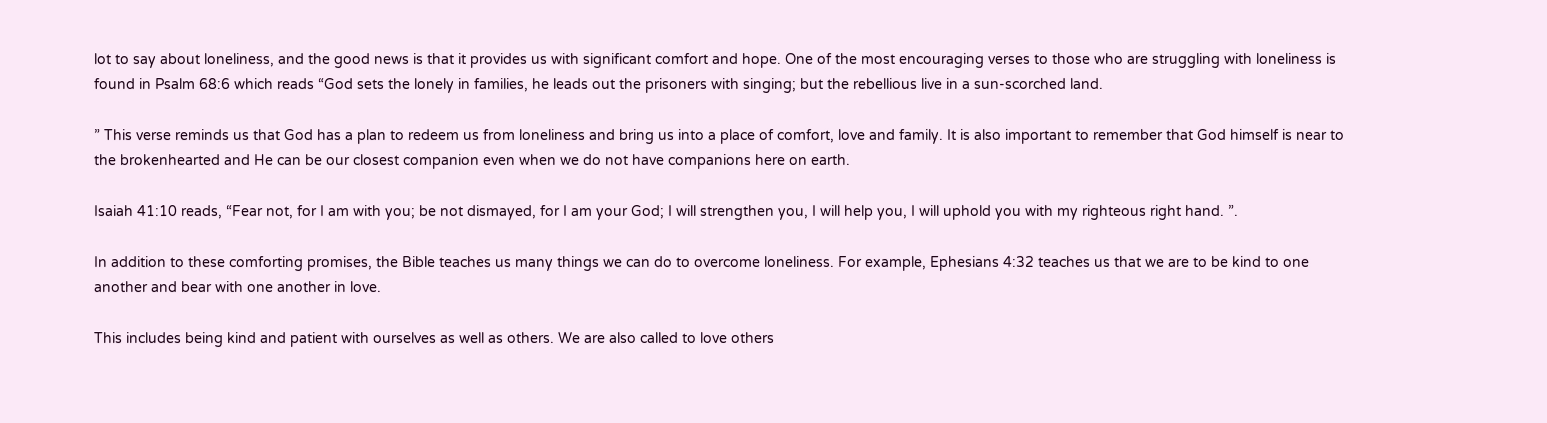lot to say about loneliness, and the good news is that it provides us with significant comfort and hope. One of the most encouraging verses to those who are struggling with loneliness is found in Psalm 68:6 which reads “God sets the lonely in families, he leads out the prisoners with singing; but the rebellious live in a sun-scorched land.

” This verse reminds us that God has a plan to redeem us from loneliness and bring us into a place of comfort, love and family. It is also important to remember that God himself is near to the brokenhearted and He can be our closest companion even when we do not have companions here on earth.

Isaiah 41:10 reads, “Fear not, for I am with you; be not dismayed, for I am your God; I will strengthen you, I will help you, I will uphold you with my righteous right hand. ”.

In addition to these comforting promises, the Bible teaches us many things we can do to overcome loneliness. For example, Ephesians 4:32 teaches us that we are to be kind to one another and bear with one another in love.

This includes being kind and patient with ourselves as well as others. We are also called to love others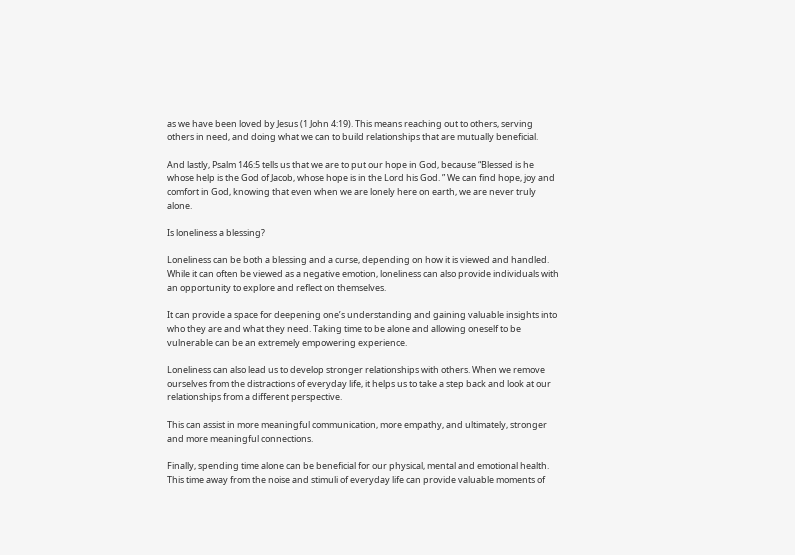as we have been loved by Jesus (1 John 4:19). This means reaching out to others, serving others in need, and doing what we can to build relationships that are mutually beneficial.

And lastly, Psalm 146:5 tells us that we are to put our hope in God, because “Blessed is he whose help is the God of Jacob, whose hope is in the Lord his God. ” We can find hope, joy and comfort in God, knowing that even when we are lonely here on earth, we are never truly alone.

Is loneliness a blessing?

Loneliness can be both a blessing and a curse, depending on how it is viewed and handled. While it can often be viewed as a negative emotion, loneliness can also provide individuals with an opportunity to explore and reflect on themselves.

It can provide a space for deepening one’s understanding and gaining valuable insights into who they are and what they need. Taking time to be alone and allowing oneself to be vulnerable can be an extremely empowering experience.

Loneliness can also lead us to develop stronger relationships with others. When we remove ourselves from the distractions of everyday life, it helps us to take a step back and look at our relationships from a different perspective.

This can assist in more meaningful communication, more empathy, and ultimately, stronger and more meaningful connections.

Finally, spending time alone can be beneficial for our physical, mental and emotional health. This time away from the noise and stimuli of everyday life can provide valuable moments of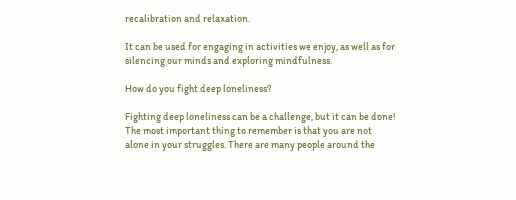recalibration and relaxation.

It can be used for engaging in activities we enjoy, as well as for silencing our minds and exploring mindfulness.

How do you fight deep loneliness?

Fighting deep loneliness can be a challenge, but it can be done! The most important thing to remember is that you are not alone in your struggles. There are many people around the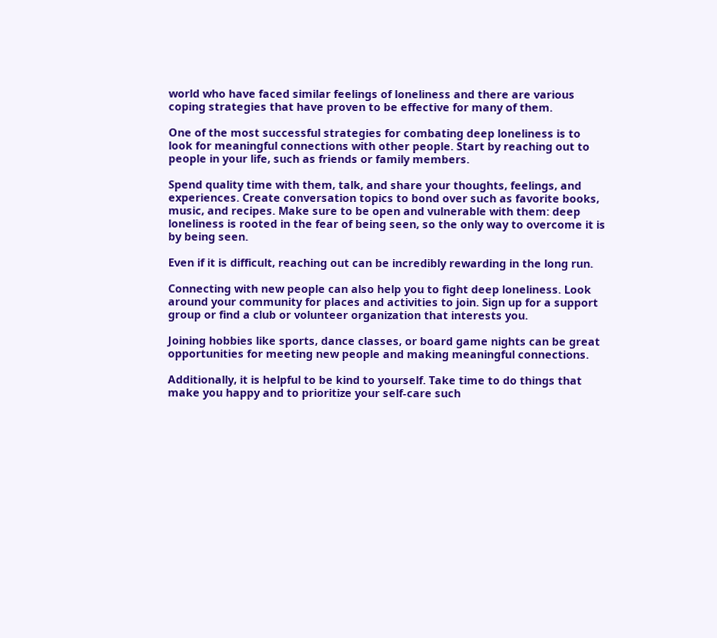world who have faced similar feelings of loneliness and there are various coping strategies that have proven to be effective for many of them.

One of the most successful strategies for combating deep loneliness is to look for meaningful connections with other people. Start by reaching out to people in your life, such as friends or family members.

Spend quality time with them, talk, and share your thoughts, feelings, and experiences. Create conversation topics to bond over such as favorite books, music, and recipes. Make sure to be open and vulnerable with them: deep loneliness is rooted in the fear of being seen, so the only way to overcome it is by being seen.

Even if it is difficult, reaching out can be incredibly rewarding in the long run.

Connecting with new people can also help you to fight deep loneliness. Look around your community for places and activities to join. Sign up for a support group or find a club or volunteer organization that interests you.

Joining hobbies like sports, dance classes, or board game nights can be great opportunities for meeting new people and making meaningful connections.

Additionally, it is helpful to be kind to yourself. Take time to do things that make you happy and to prioritize your self-care such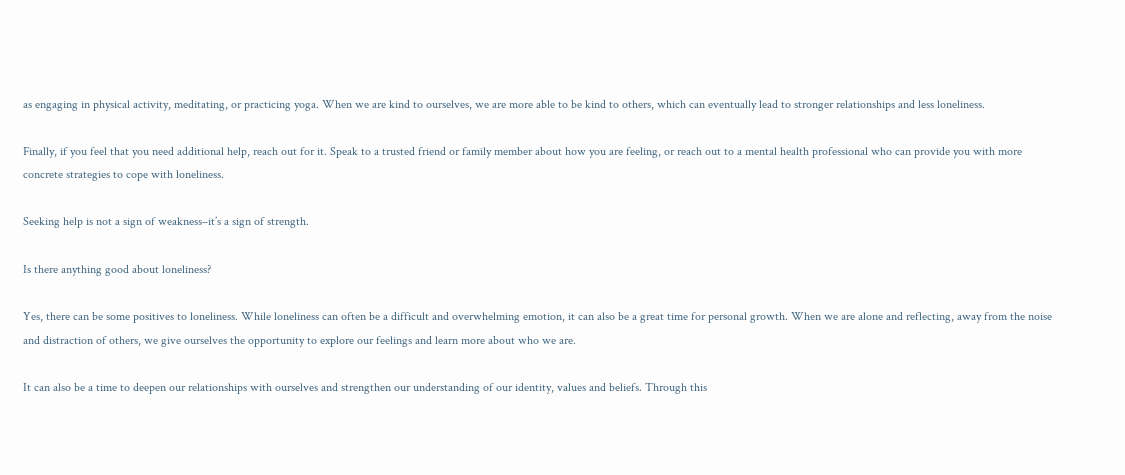as engaging in physical activity, meditating, or practicing yoga. When we are kind to ourselves, we are more able to be kind to others, which can eventually lead to stronger relationships and less loneliness.

Finally, if you feel that you need additional help, reach out for it. Speak to a trusted friend or family member about how you are feeling, or reach out to a mental health professional who can provide you with more concrete strategies to cope with loneliness.

Seeking help is not a sign of weakness–it’s a sign of strength.

Is there anything good about loneliness?

Yes, there can be some positives to loneliness. While loneliness can often be a difficult and overwhelming emotion, it can also be a great time for personal growth. When we are alone and reflecting, away from the noise and distraction of others, we give ourselves the opportunity to explore our feelings and learn more about who we are.

It can also be a time to deepen our relationships with ourselves and strengthen our understanding of our identity, values and beliefs. Through this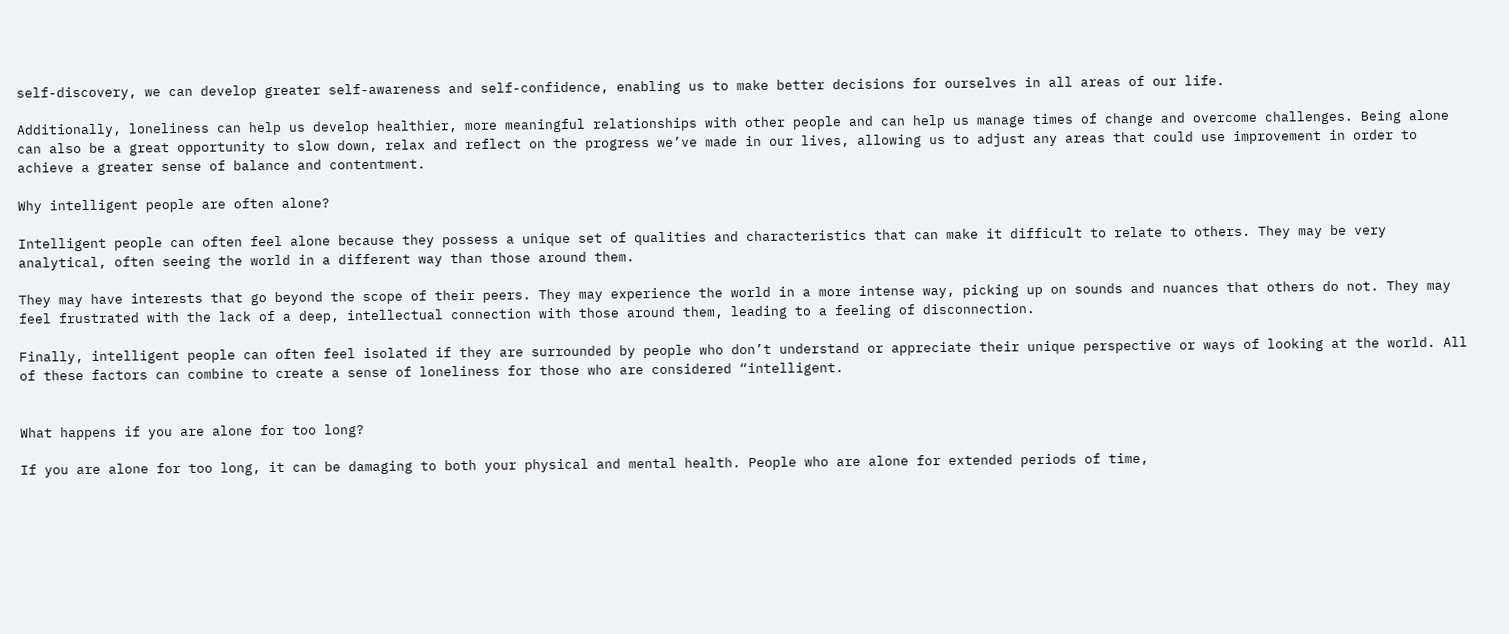self-discovery, we can develop greater self-awareness and self-confidence, enabling us to make better decisions for ourselves in all areas of our life.

Additionally, loneliness can help us develop healthier, more meaningful relationships with other people and can help us manage times of change and overcome challenges. Being alone can also be a great opportunity to slow down, relax and reflect on the progress we’ve made in our lives, allowing us to adjust any areas that could use improvement in order to achieve a greater sense of balance and contentment.

Why intelligent people are often alone?

Intelligent people can often feel alone because they possess a unique set of qualities and characteristics that can make it difficult to relate to others. They may be very analytical, often seeing the world in a different way than those around them.

They may have interests that go beyond the scope of their peers. They may experience the world in a more intense way, picking up on sounds and nuances that others do not. They may feel frustrated with the lack of a deep, intellectual connection with those around them, leading to a feeling of disconnection.

Finally, intelligent people can often feel isolated if they are surrounded by people who don’t understand or appreciate their unique perspective or ways of looking at the world. All of these factors can combine to create a sense of loneliness for those who are considered “intelligent.


What happens if you are alone for too long?

If you are alone for too long, it can be damaging to both your physical and mental health. People who are alone for extended periods of time,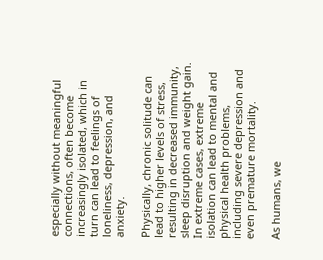especially without meaningful connections, often become increasingly isolated, which in turn can lead to feelings of loneliness, depression, and anxiety.

Physically, chronic solitude can lead to higher levels of stress, resulting in decreased immunity, sleep disruption and weight gain. In extreme cases, extreme isolation can lead to mental and physical health problems, including severe depression and even premature mortality.

As humans, we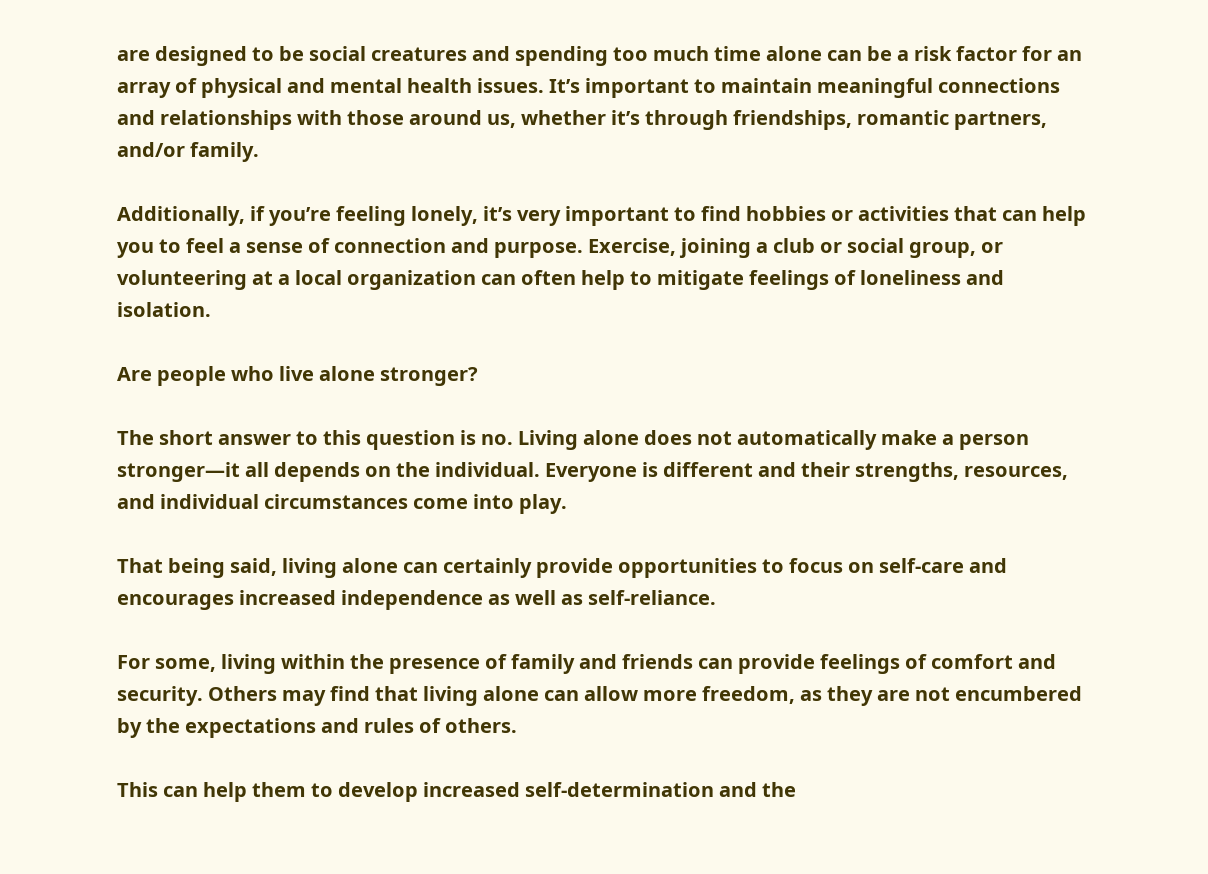are designed to be social creatures and spending too much time alone can be a risk factor for an array of physical and mental health issues. It’s important to maintain meaningful connections and relationships with those around us, whether it’s through friendships, romantic partners, and/or family.

Additionally, if you’re feeling lonely, it’s very important to find hobbies or activities that can help you to feel a sense of connection and purpose. Exercise, joining a club or social group, or volunteering at a local organization can often help to mitigate feelings of loneliness and isolation.

Are people who live alone stronger?

The short answer to this question is no. Living alone does not automatically make a person stronger—it all depends on the individual. Everyone is different and their strengths, resources, and individual circumstances come into play.

That being said, living alone can certainly provide opportunities to focus on self-care and encourages increased independence as well as self-reliance.

For some, living within the presence of family and friends can provide feelings of comfort and security. Others may find that living alone can allow more freedom, as they are not encumbered by the expectations and rules of others.

This can help them to develop increased self-determination and the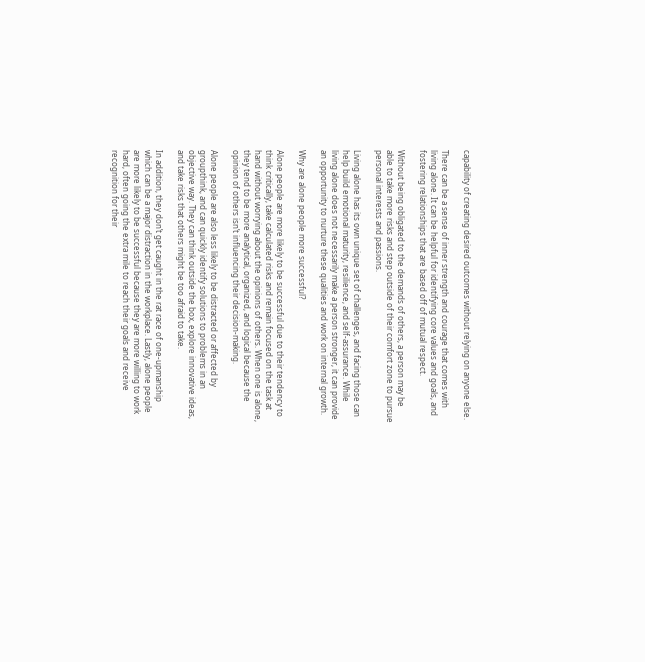capability of creating desired outcomes without relying on anyone else.

There can be a sense of inner strength and courage that comes with living alone. It can be helpful for identifying core values and goals, and fostering relationships that are based off of mutual respect.

Without being obligated to the demands of others, a person may be able to take more risks and step outside of their comfort zone to pursue personal interests and passions.

Living alone has its own unique set of challenges, and facing those can help build emotional maturity, resilience, and self-assurance. While living alone does not necessarily make a person stronger, it can provide an opportunity to nurture these qualities and work on internal growth.

Why are alone people more successful?

Alone people are more likely to be successful due to their tendency to think critically, take calculated risks and remain focused on the task at hand without worrying about the opinions of others. When one is alone, they tend to be more analytical, organized, and logical because the opinion of others isn’t influencing their decision-making.

Alone people are also less likely to be distracted or affected by groupthink, and can quickly identify solutions to problems in an objective way. They can think outside the box, explore innovative ideas, and take risks that others might be too afraid to take.

In addition, they don’t get caught in the rat race of one-upmanship which can be a major distraction in the workplace. Lastly, alone people are more likely to be successful because they are more willing to work hard, often going the extra mile to reach their goals and receive recognition for their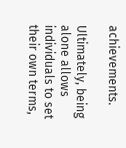achievements.

Ultimately, being alone allows individuals to set their own terms,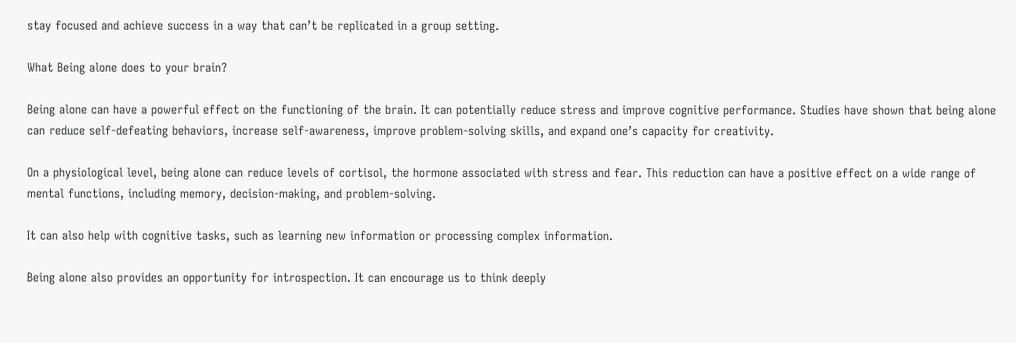stay focused and achieve success in a way that can’t be replicated in a group setting.

What Being alone does to your brain?

Being alone can have a powerful effect on the functioning of the brain. It can potentially reduce stress and improve cognitive performance. Studies have shown that being alone can reduce self-defeating behaviors, increase self-awareness, improve problem-solving skills, and expand one’s capacity for creativity.

On a physiological level, being alone can reduce levels of cortisol, the hormone associated with stress and fear. This reduction can have a positive effect on a wide range of mental functions, including memory, decision-making, and problem-solving.

It can also help with cognitive tasks, such as learning new information or processing complex information.

Being alone also provides an opportunity for introspection. It can encourage us to think deeply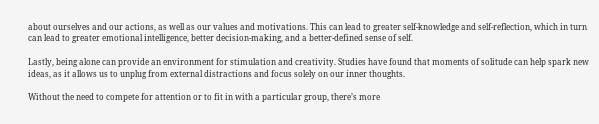about ourselves and our actions, as well as our values and motivations. This can lead to greater self-knowledge and self-reflection, which in turn can lead to greater emotional intelligence, better decision-making, and a better-defined sense of self.

Lastly, being alone can provide an environment for stimulation and creativity. Studies have found that moments of solitude can help spark new ideas, as it allows us to unplug from external distractions and focus solely on our inner thoughts.

Without the need to compete for attention or to fit in with a particular group, there’s more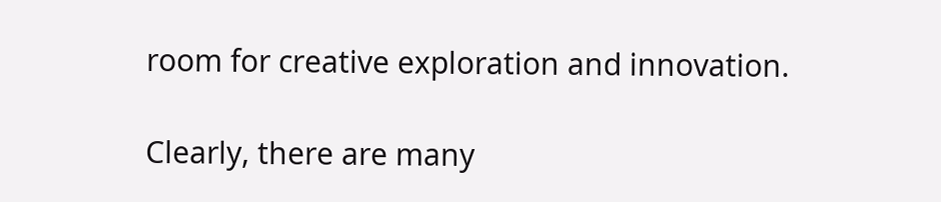room for creative exploration and innovation.

Clearly, there are many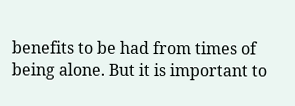benefits to be had from times of being alone. But it is important to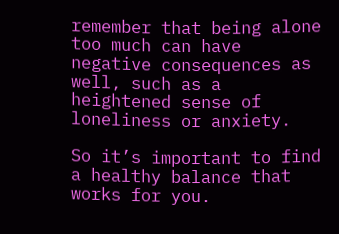remember that being alone too much can have negative consequences as well, such as a heightened sense of loneliness or anxiety.

So it’s important to find a healthy balance that works for you.